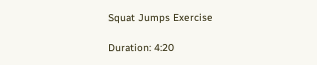Squat Jumps Exercise

Duration: 4:20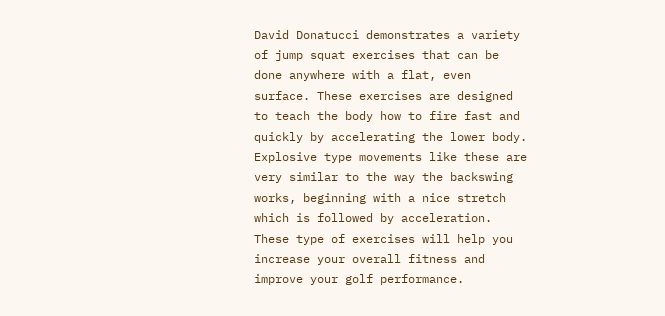David Donatucci demonstrates a variety of jump squat exercises that can be done anywhere with a flat, even surface. These exercises are designed to teach the body how to fire fast and quickly by accelerating the lower body. Explosive type movements like these are very similar to the way the backswing works, beginning with a nice stretch which is followed by acceleration. These type of exercises will help you increase your overall fitness and improve your golf performance.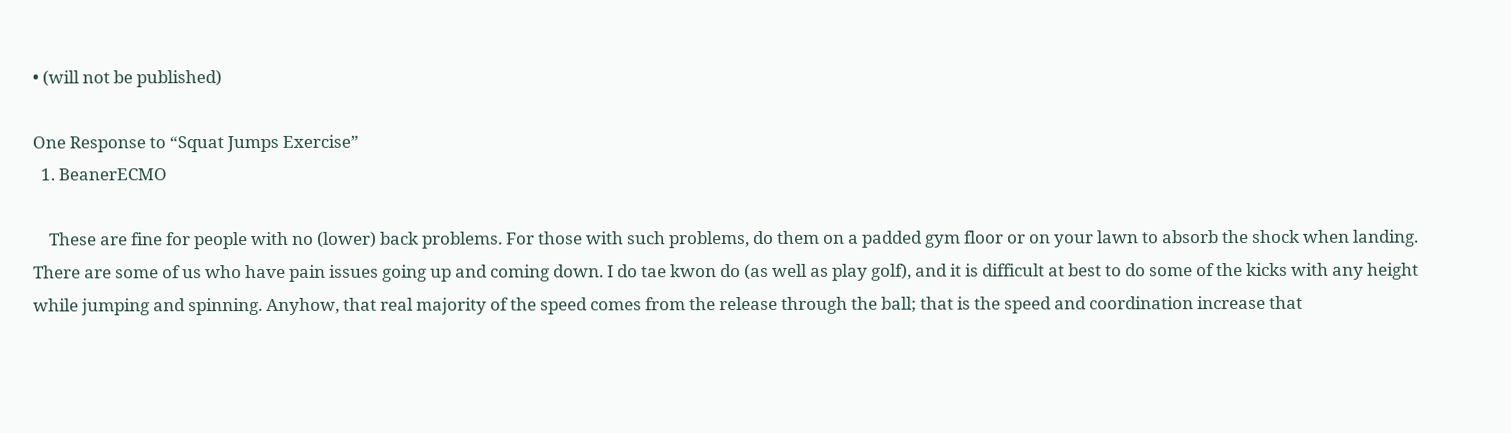• (will not be published)

One Response to “Squat Jumps Exercise”
  1. BeanerECMO

    These are fine for people with no (lower) back problems. For those with such problems, do them on a padded gym floor or on your lawn to absorb the shock when landing. There are some of us who have pain issues going up and coming down. I do tae kwon do (as well as play golf), and it is difficult at best to do some of the kicks with any height while jumping and spinning. Anyhow, that real majority of the speed comes from the release through the ball; that is the speed and coordination increase that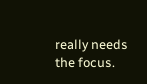really needs the focus.